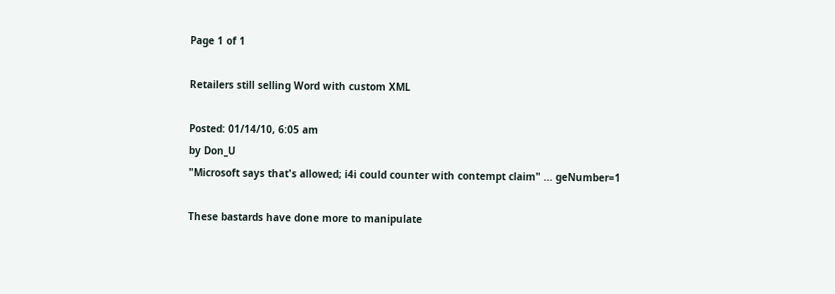Page 1 of 1

Retailers still selling Word with custom XML

Posted: 01/14/10, 6:05 am
by Don_U
"Microsoft says that's allowed; i4i could counter with contempt claim" ... geNumber=1

These bastards have done more to manipulate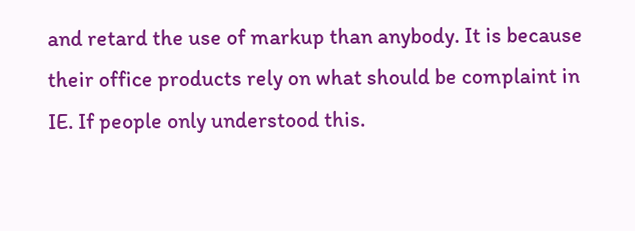and retard the use of markup than anybody. It is because their office products rely on what should be complaint in IE. If people only understood this.